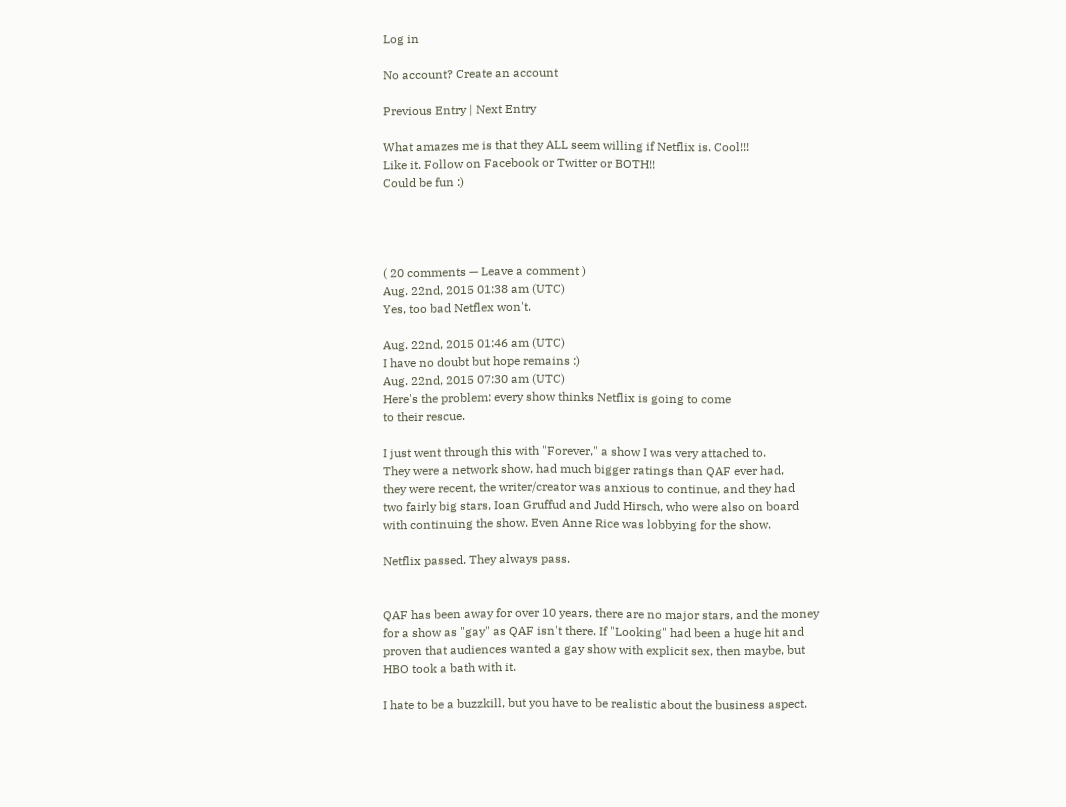Log in

No account? Create an account

Previous Entry | Next Entry

What amazes me is that they ALL seem willing if Netflix is. Cool!!!
Like it. Follow on Facebook or Twitter or BOTH!!
Could be fun :)




( 20 comments — Leave a comment )
Aug. 22nd, 2015 01:38 am (UTC)
Yes, too bad Netflex won't.

Aug. 22nd, 2015 01:46 am (UTC)
I have no doubt but hope remains :)
Aug. 22nd, 2015 07:30 am (UTC)
Here's the problem: every show thinks Netflix is going to come
to their rescue.

I just went through this with "Forever," a show I was very attached to.
They were a network show, had much bigger ratings than QAF ever had,
they were recent, the writer/creator was anxious to continue, and they had
two fairly big stars, Ioan Gruffud and Judd Hirsch, who were also on board
with continuing the show. Even Anne Rice was lobbying for the show.

Netflix passed. They always pass.


QAF has been away for over 10 years, there are no major stars, and the money
for a show as "gay" as QAF isn't there. If "Looking" had been a huge hit and
proven that audiences wanted a gay show with explicit sex, then maybe, but
HBO took a bath with it.

I hate to be a buzzkill, but you have to be realistic about the business aspect.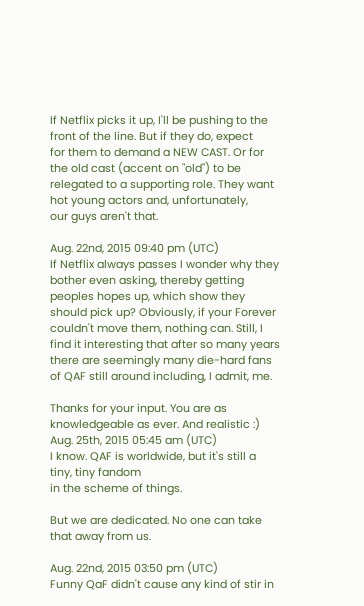If Netflix picks it up, I'll be pushing to the front of the line. But if they do, expect
for them to demand a NEW CAST. Or for the old cast (accent on "old") to be
relegated to a supporting role. They want hot young actors and, unfortunately,
our guys aren't that.

Aug. 22nd, 2015 09:40 pm (UTC)
If Netflix always passes I wonder why they bother even asking, thereby getting peoples hopes up, which show they should pick up? Obviously, if your Forever couldn't move them, nothing can. Still, I find it interesting that after so many years there are seemingly many die-hard fans of QAF still around including, I admit, me.

Thanks for your input. You are as knowledgeable as ever. And realistic :)
Aug. 25th, 2015 05:45 am (UTC)
I know. QAF is worldwide, but it's still a tiny, tiny fandom
in the scheme of things.

But we are dedicated. No one can take that away from us.

Aug. 22nd, 2015 03:50 pm (UTC)
Funny QaF didn't cause any kind of stir in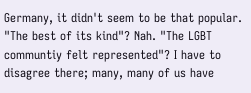Germany, it didn't seem to be that popular. "The best of its kind"? Nah. "The LGBT communtiy felt represented"? I have to disagree there; many, many of us have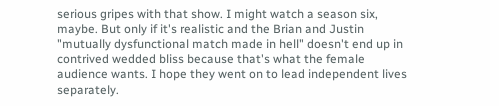serious gripes with that show. I might watch a season six, maybe. But only if it's realistic and the Brian and Justin "mutually dysfunctional match made in hell" doesn't end up in contrived wedded bliss because that's what the female audience wants. I hope they went on to lead independent lives separately.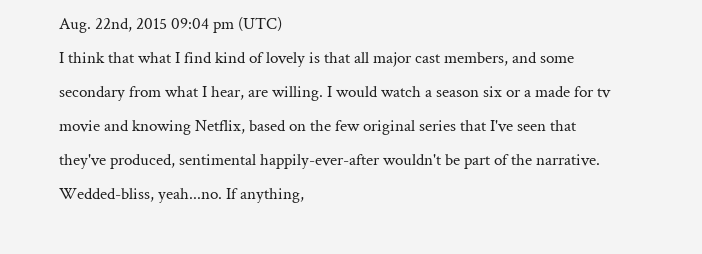Aug. 22nd, 2015 09:04 pm (UTC)
I think that what I find kind of lovely is that all major cast members, and some secondary from what I hear, are willing. I would watch a season six or a made for tv movie and knowing Netflix, based on the few original series that I've seen that they've produced, sentimental happily-ever-after wouldn't be part of the narrative. Wedded-bliss, yeah...no. If anything,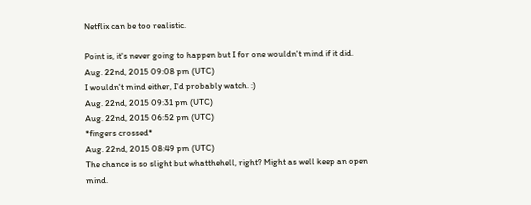Netflix can be too realistic.

Point is, it's never going to happen but I for one wouldn't mind if it did.
Aug. 22nd, 2015 09:08 pm (UTC)
I wouldn't mind either, I'd probably watch. :)
Aug. 22nd, 2015 09:31 pm (UTC)
Aug. 22nd, 2015 06:52 pm (UTC)
*fingers crossed*
Aug. 22nd, 2015 08:49 pm (UTC)
The chance is so slight but whatthehell, right? Might as well keep an open mind.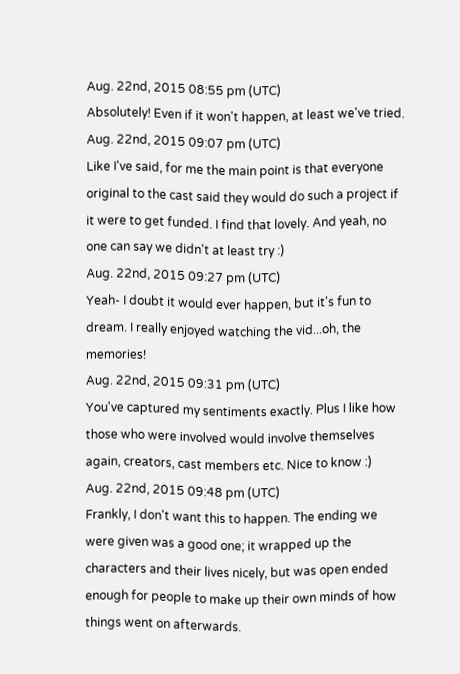Aug. 22nd, 2015 08:55 pm (UTC)
Absolutely! Even if it won't happen, at least we've tried.
Aug. 22nd, 2015 09:07 pm (UTC)
Like I've said, for me the main point is that everyone original to the cast said they would do such a project if it were to get funded. I find that lovely. And yeah, no one can say we didn't at least try :)
Aug. 22nd, 2015 09:27 pm (UTC)
Yeah- I doubt it would ever happen, but it's fun to dream. I really enjoyed watching the vid...oh, the memories!
Aug. 22nd, 2015 09:31 pm (UTC)
You've captured my sentiments exactly. Plus I like how those who were involved would involve themselves again, creators, cast members etc. Nice to know :)
Aug. 22nd, 2015 09:48 pm (UTC)
Frankly, I don't want this to happen. The ending we were given was a good one; it wrapped up the characters and their lives nicely, but was open ended enough for people to make up their own minds of how things went on afterwards.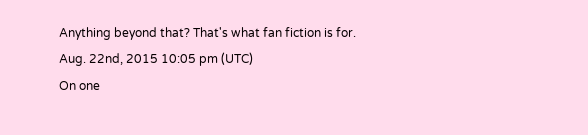Anything beyond that? That's what fan fiction is for.
Aug. 22nd, 2015 10:05 pm (UTC)
On one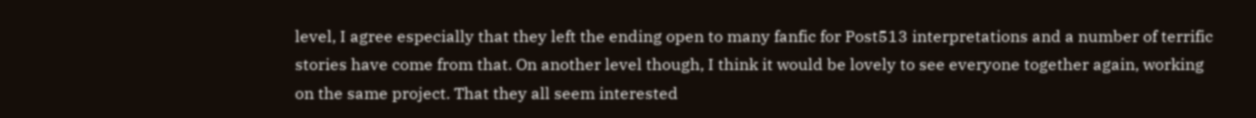level, I agree especially that they left the ending open to many fanfic for Post513 interpretations and a number of terrific stories have come from that. On another level though, I think it would be lovely to see everyone together again, working on the same project. That they all seem interested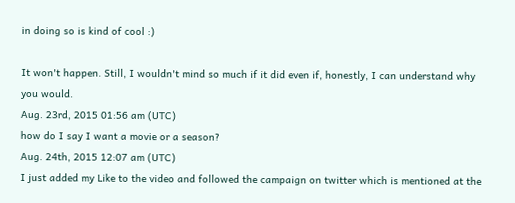in doing so is kind of cool :)

It won't happen. Still, I wouldn't mind so much if it did even if, honestly, I can understand why you would.
Aug. 23rd, 2015 01:56 am (UTC)
how do I say I want a movie or a season?
Aug. 24th, 2015 12:07 am (UTC)
I just added my Like to the video and followed the campaign on twitter which is mentioned at the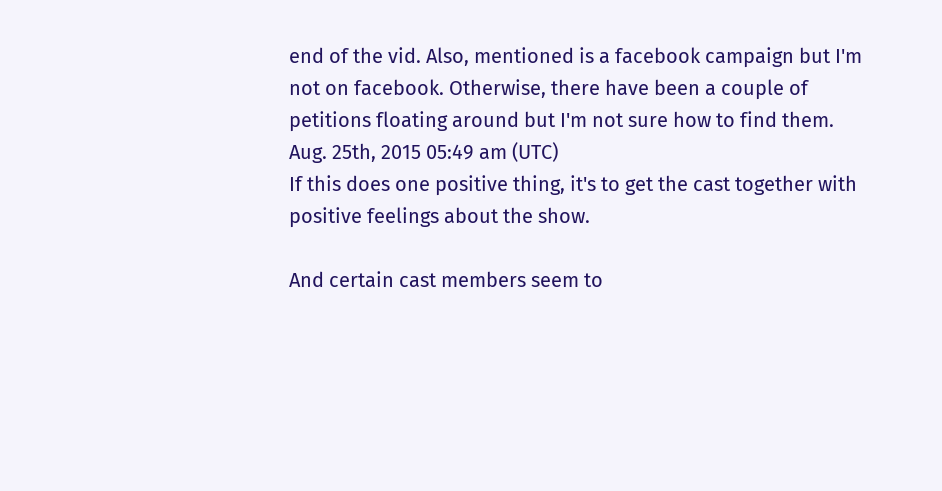end of the vid. Also, mentioned is a facebook campaign but I'm not on facebook. Otherwise, there have been a couple of petitions floating around but I'm not sure how to find them.
Aug. 25th, 2015 05:49 am (UTC)
If this does one positive thing, it's to get the cast together with
positive feelings about the show.

And certain cast members seem to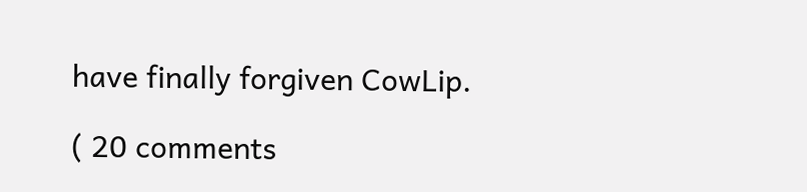have finally forgiven CowLip.

( 20 comments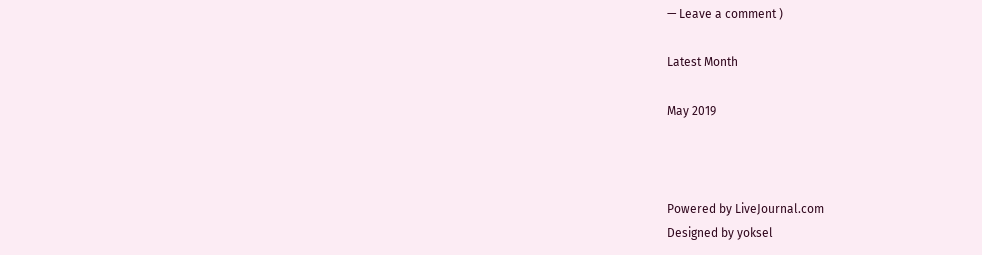— Leave a comment )

Latest Month

May 2019



Powered by LiveJournal.com
Designed by yoksel